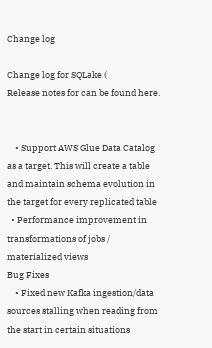Change log

Change log for SQLake (
Release notes for can be found here.


    • Support AWS Glue Data Catalog as a target. This will create a table and maintain schema evolution in the target for every replicated table
  • Performance improvement in transformations of jobs / materialized views
Bug Fixes
    • Fixed new Kafka ingestion/data sources stalling when reading from the start in certain situations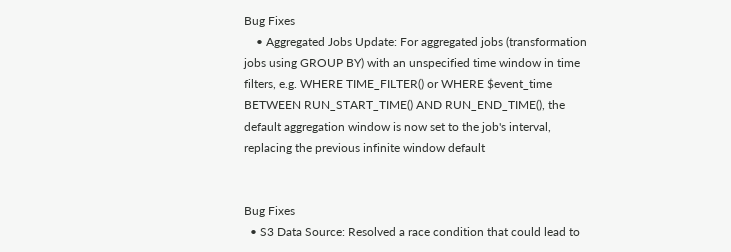Bug Fixes
    • Aggregated Jobs Update: For aggregated jobs (transformation jobs using GROUP BY) with an unspecified time window in time filters, e.g. WHERE TIME_FILTER() or WHERE $event_time BETWEEN RUN_START_TIME() AND RUN_END_TIME(), the default aggregation window is now set to the job's interval, replacing the previous infinite window default


Bug Fixes
  • S3 Data Source: Resolved a race condition that could lead to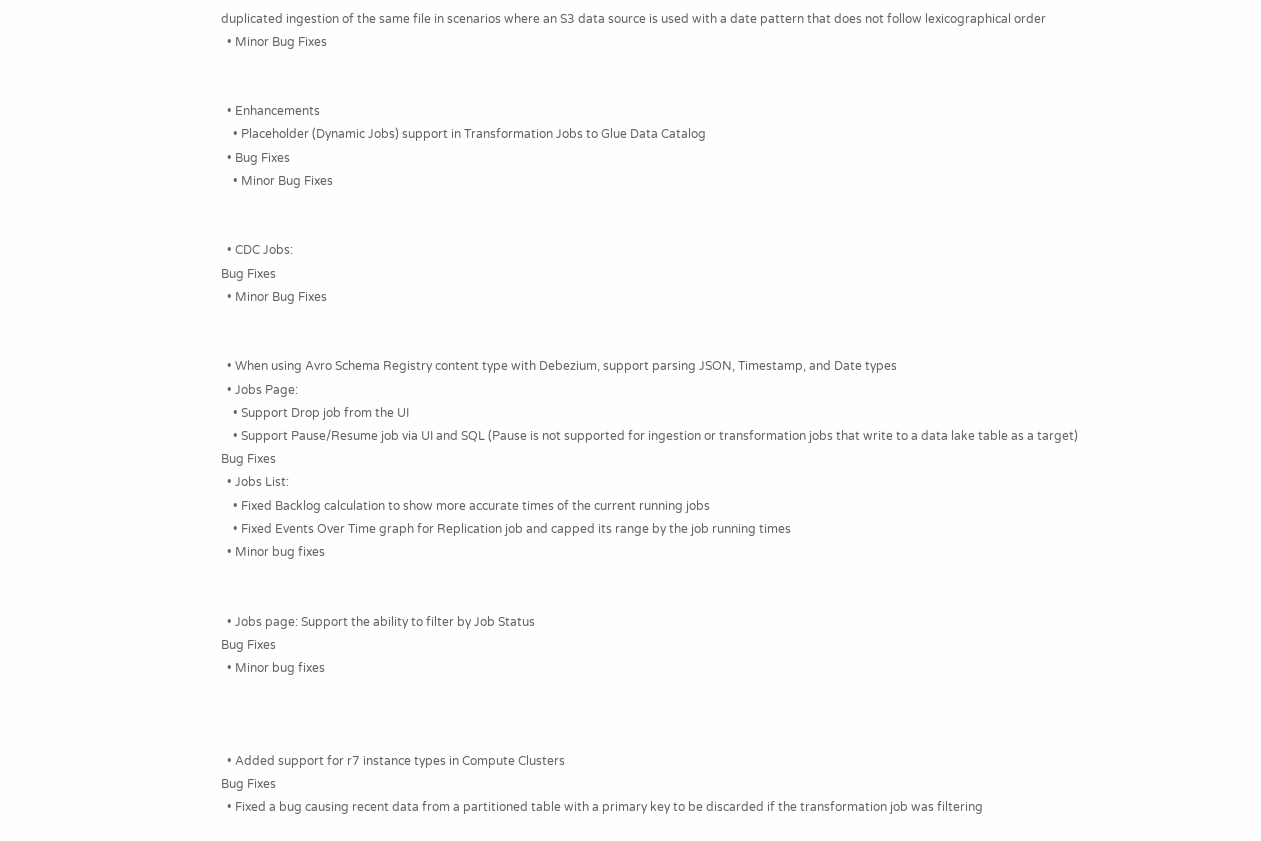duplicated ingestion of the same file in scenarios where an S3 data source is used with a date pattern that does not follow lexicographical order
  • Minor Bug Fixes


  • Enhancements
    • Placeholder (Dynamic Jobs) support in Transformation Jobs to Glue Data Catalog
  • Bug Fixes
    • Minor Bug Fixes


  • CDC Jobs:
Bug Fixes
  • Minor Bug Fixes


  • When using Avro Schema Registry content type with Debezium, support parsing JSON, Timestamp, and Date types
  • Jobs Page:
    • Support Drop job from the UI
    • Support Pause/Resume job via UI and SQL (Pause is not supported for ingestion or transformation jobs that write to a data lake table as a target)
Bug Fixes
  • Jobs List:
    • Fixed Backlog calculation to show more accurate times of the current running jobs
    • Fixed Events Over Time graph for Replication job and capped its range by the job running times
  • Minor bug fixes


  • Jobs page: Support the ability to filter by Job Status
Bug Fixes
  • Minor bug fixes



  • Added support for r7 instance types in Compute Clusters
Bug Fixes
  • Fixed a bug causing recent data from a partitioned table with a primary key to be discarded if the transformation job was filtering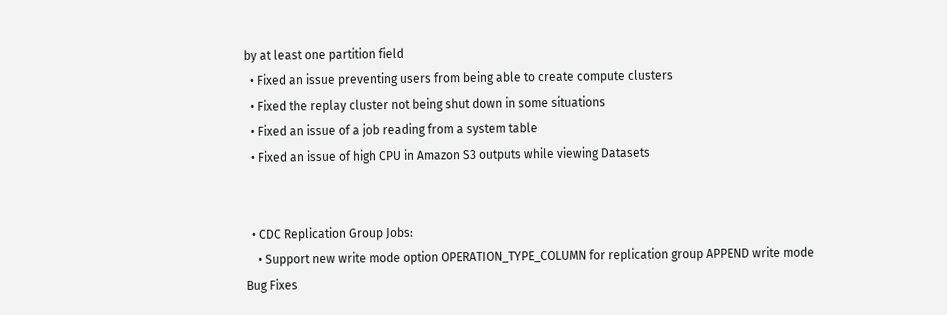by at least one partition field
  • Fixed an issue preventing users from being able to create compute clusters
  • Fixed the replay cluster not being shut down in some situations
  • Fixed an issue of a job reading from a system table
  • Fixed an issue of high CPU in Amazon S3 outputs while viewing Datasets


  • CDC Replication Group Jobs:
    • Support new write mode option OPERATION_TYPE_COLUMN for replication group APPEND write mode
Bug Fixes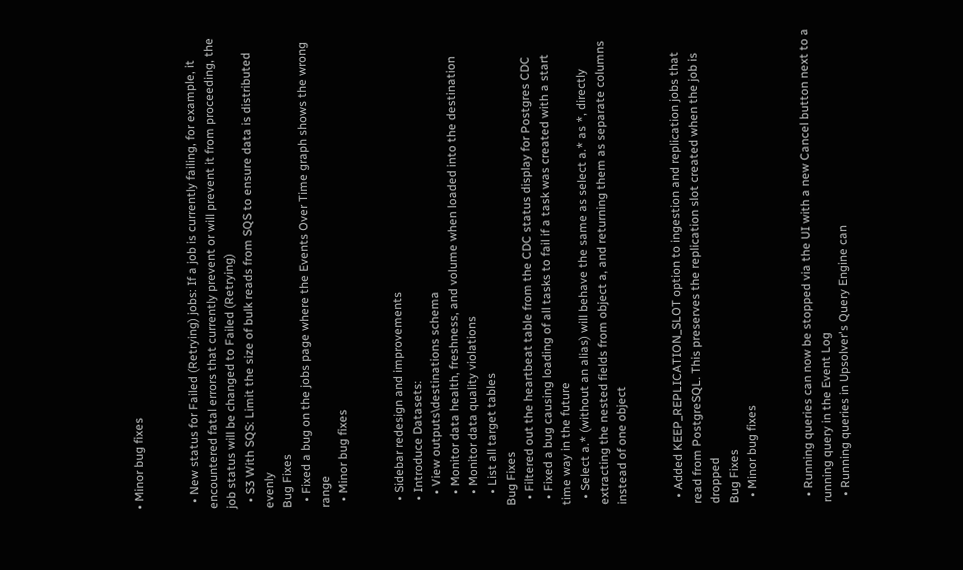• Minor bug fixes


  • New status for Failed (Retrying) jobs: If a job is currently failing, for example, it encountered fatal errors that currently prevent or will prevent it from proceeding, the job status will be changed to Failed (Retrying)
  • S3 With SQS: Limit the size of bulk reads from SQS to ensure data is distributed evenly
Bug Fixes
  • Fixed a bug on the jobs page where the Events Over Time graph shows the wrong range
  • Minor bug fixes


  • Sidebar redesign and improvements
  • Introduce Datasets:
    • View outputs\destinations schema
    • Monitor data health, freshness, and volume when loaded into the destination
    • Monitor data quality violations
    • List all target tables
Bug Fixes
  • Filtered out the heartbeat table from the CDC status display for Postgres CDC
  • Fixed a bug causing loading of all tasks to fail if a task was created with a start time way in the future
  • Select a.* (without an alias) will behave the same as select a.* as *, directly extracting the nested fields from object a, and returning them as separate columns instead of one object


  • Added KEEP_REPLICATION_SLOT option to ingestion and replication jobs that read from PostgreSQL. This preserves the replication slot created when the job is dropped
Bug Fixes
  • Minor bug fixes


  • Running queries can now be stopped via the UI with a new Cancel button next to a running query in the Event Log
  • Running queries in Upsolver's Query Engine can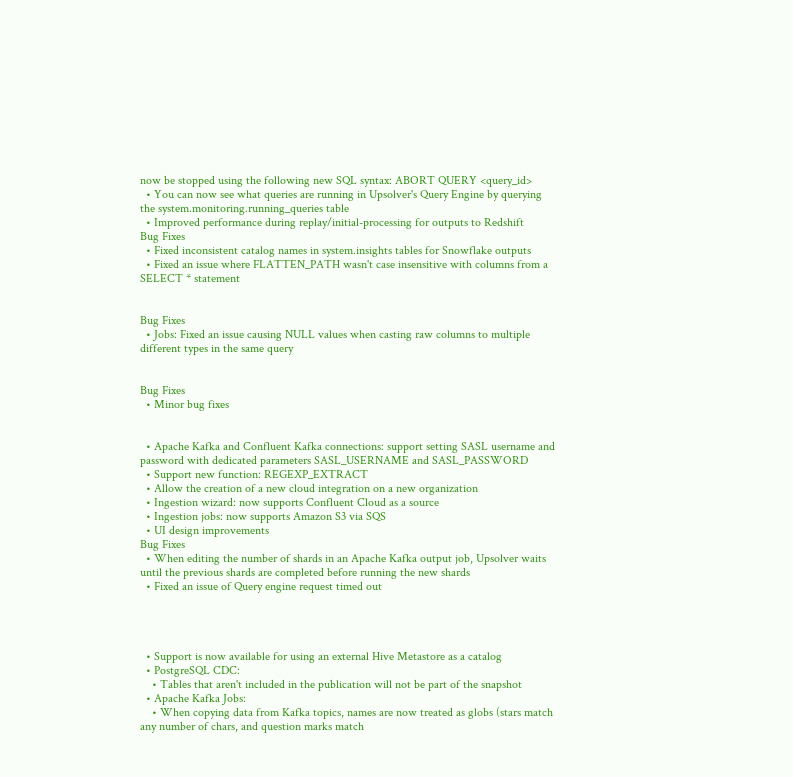now be stopped using the following new SQL syntax: ABORT QUERY <query_id>
  • You can now see what queries are running in Upsolver's Query Engine by querying the system.monitoring.running_queries table
  • Improved performance during replay/initial-processing for outputs to Redshift
Bug Fixes
  • Fixed inconsistent catalog names in system.insights tables for Snowflake outputs
  • Fixed an issue where FLATTEN_PATH wasn't case insensitive with columns from a SELECT * statement


Bug Fixes
  • Jobs: Fixed an issue causing NULL values when casting raw columns to multiple different types in the same query


Bug Fixes
  • Minor bug fixes


  • Apache Kafka and Confluent Kafka connections: support setting SASL username and password with dedicated parameters SASL_USERNAME and SASL_PASSWORD
  • Support new function: REGEXP_EXTRACT
  • Allow the creation of a new cloud integration on a new organization
  • Ingestion wizard: now supports Confluent Cloud as a source
  • Ingestion jobs: now supports Amazon S3 via SQS
  • UI design improvements
Bug Fixes
  • When editing the number of shards in an Apache Kafka output job, Upsolver waits until the previous shards are completed before running the new shards
  • Fixed an issue of Query engine request timed out




  • Support is now available for using an external Hive Metastore as a catalog
  • PostgreSQL CDC:
    • Tables that aren't included in the publication will not be part of the snapshot
  • Apache Kafka Jobs:
    • When copying data from Kafka topics, names are now treated as globs (stars match any number of chars, and question marks match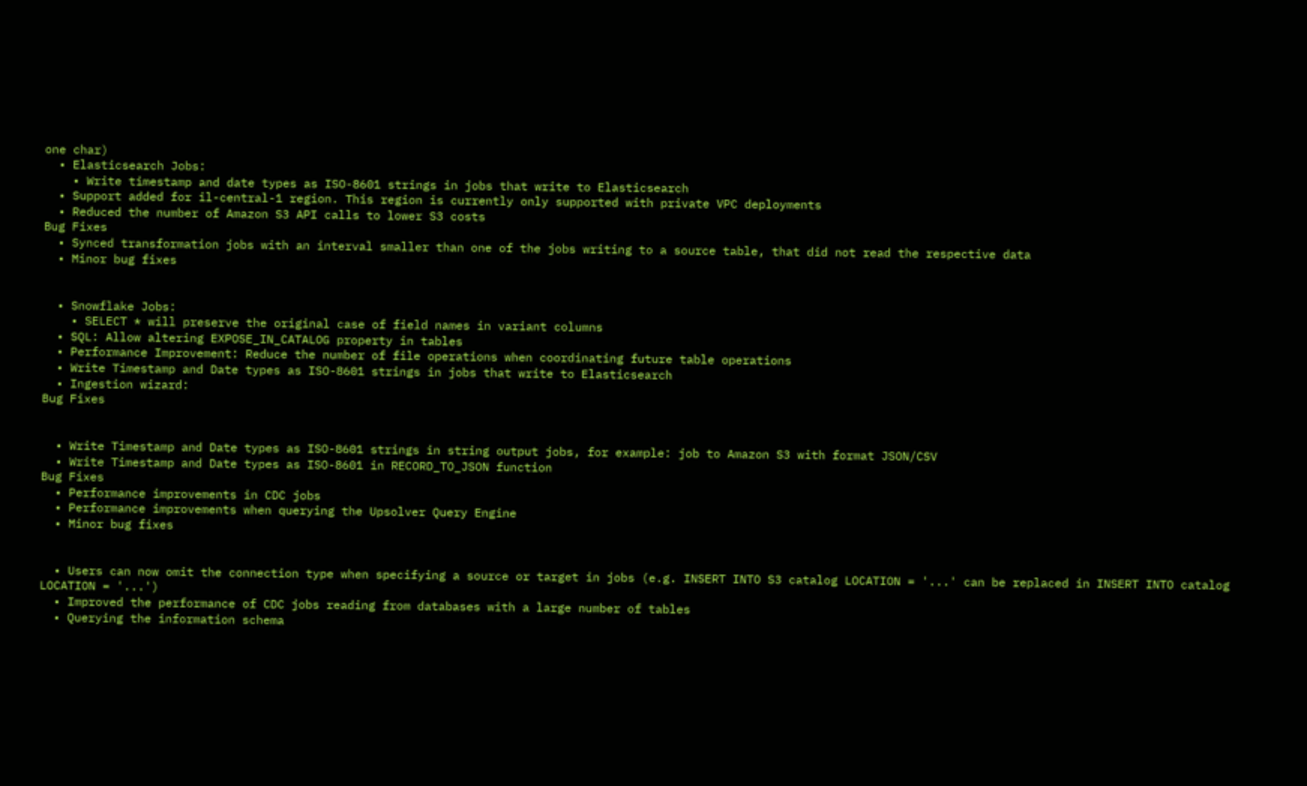one char)
  • Elasticsearch Jobs:
    • Write timestamp and date types as ISO-8601 strings in jobs that write to Elasticsearch
  • Support added for il-central-1 region. This region is currently only supported with private VPC deployments
  • Reduced the number of Amazon S3 API calls to lower S3 costs
Bug Fixes
  • Synced transformation jobs with an interval smaller than one of the jobs writing to a source table, that did not read the respective data
  • Minor bug fixes


  • Snowflake Jobs:
    • SELECT * will preserve the original case of field names in variant columns
  • SQL: Allow altering EXPOSE_IN_CATALOG property in tables
  • Performance Improvement: Reduce the number of file operations when coordinating future table operations
  • Write Timestamp and Date types as ISO-8601 strings in jobs that write to Elasticsearch
  • Ingestion wizard:
Bug Fixes


  • Write Timestamp and Date types as ISO-8601 strings in string output jobs, for example: job to Amazon S3 with format JSON/CSV
  • Write Timestamp and Date types as ISO-8601 in RECORD_TO_JSON function
Bug Fixes
  • Performance improvements in CDC jobs
  • Performance improvements when querying the Upsolver Query Engine
  • Minor bug fixes


  • Users can now omit the connection type when specifying a source or target in jobs (e.g. INSERT INTO S3 catalog LOCATION = '...' can be replaced in INSERT INTO catalog LOCATION = '...')
  • Improved the performance of CDC jobs reading from databases with a large number of tables
  • Querying the information schema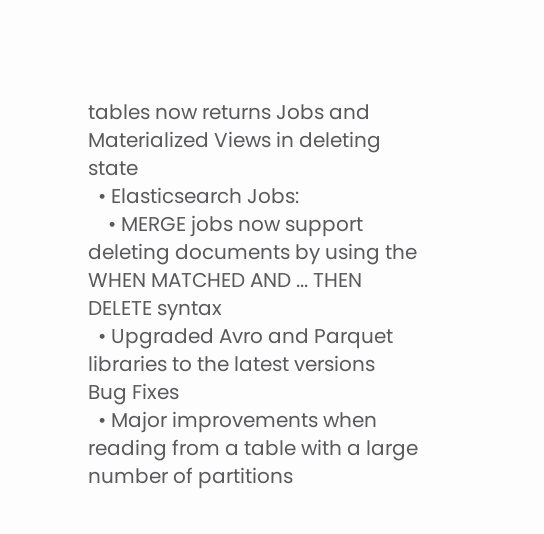tables now returns Jobs and Materialized Views in deleting state
  • Elasticsearch Jobs:
    • MERGE jobs now support deleting documents by using the WHEN MATCHED AND ... THEN DELETE syntax
  • Upgraded Avro and Parquet libraries to the latest versions
Bug Fixes
  • Major improvements when reading from a table with a large number of partitions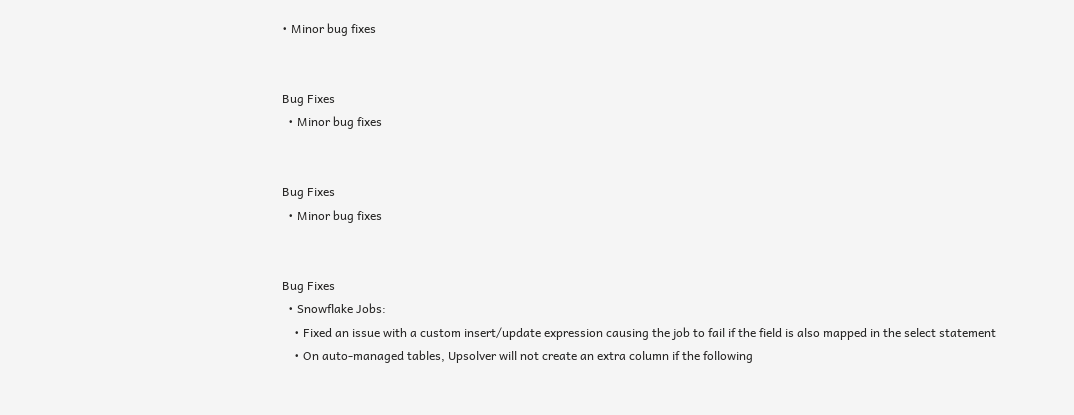• Minor bug fixes


Bug Fixes
  • Minor bug fixes


Bug Fixes
  • Minor bug fixes


Bug Fixes
  • Snowflake Jobs:
    • Fixed an issue with a custom insert/update expression causing the job to fail if the field is also mapped in the select statement
    • On auto-managed tables, Upsolver will not create an extra column if the following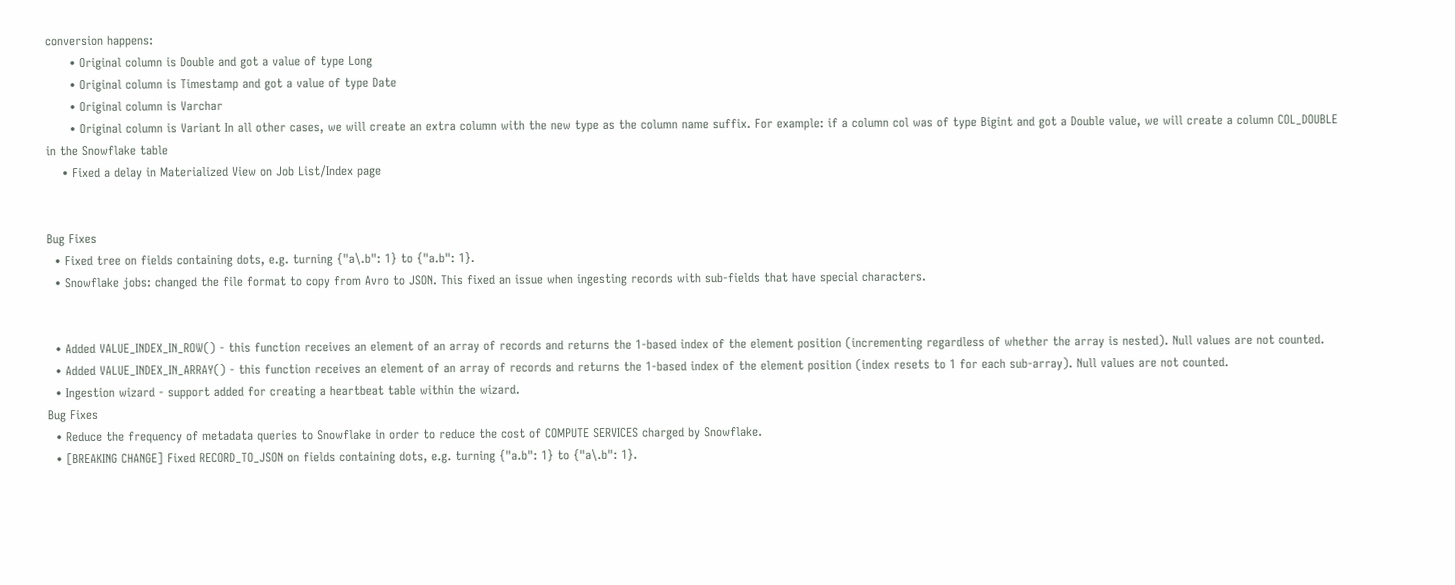conversion happens:
      • Original column is Double and got a value of type Long
      • Original column is Timestamp and got a value of type Date
      • Original column is Varchar
      • Original column is Variant In all other cases, we will create an extra column with the new type as the column name suffix. For example: if a column col was of type Bigint and got a Double value, we will create a column COL_DOUBLE in the Snowflake table
    • Fixed a delay in Materialized View on Job List/Index page


Bug Fixes
  • Fixed tree on fields containing dots, e.g. turning {"a\.b": 1} to {"a.b": 1}.
  • Snowflake jobs: changed the file format to copy from Avro to JSON. This fixed an issue when ingesting records with sub-fields that have special characters.


  • Added VALUE_INDEX_IN_ROW() - this function receives an element of an array of records and returns the 1-based index of the element position (incrementing regardless of whether the array is nested). Null values are not counted.
  • Added VALUE_INDEX_IN_ARRAY() - this function receives an element of an array of records and returns the 1-based index of the element position (index resets to 1 for each sub-array). Null values are not counted.
  • Ingestion wizard - support added for creating a heartbeat table within the wizard.
Bug Fixes
  • Reduce the frequency of metadata queries to Snowflake in order to reduce the cost of COMPUTE SERVICES charged by Snowflake.
  • [BREAKING CHANGE] Fixed RECORD_TO_JSON on fields containing dots, e.g. turning {"a.b": 1} to {"a\.b": 1}.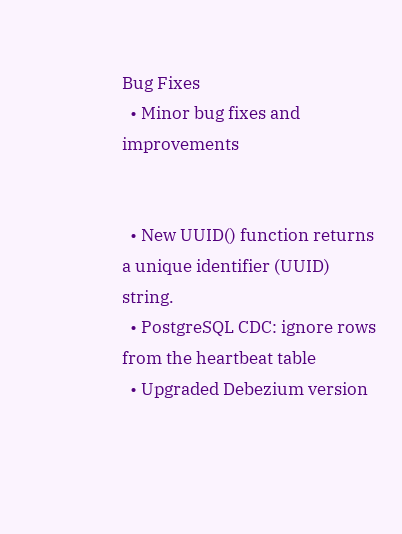Bug Fixes
  • Minor bug fixes and improvements


  • New UUID() function returns a unique identifier (UUID) string.
  • PostgreSQL CDC: ignore rows from the heartbeat table
  • Upgraded Debezium version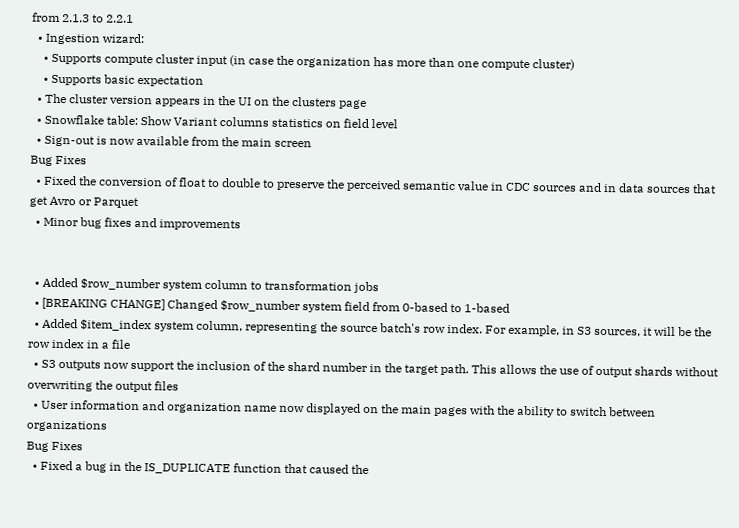from 2.1.3 to 2.2.1
  • Ingestion wizard:
    • Supports compute cluster input (in case the organization has more than one compute cluster)
    • Supports basic expectation
  • The cluster version appears in the UI on the clusters page
  • Snowflake table: Show Variant columns statistics on field level
  • Sign-out is now available from the main screen
Bug Fixes
  • Fixed the conversion of float to double to preserve the perceived semantic value in CDC sources and in data sources that get Avro or Parquet
  • Minor bug fixes and improvements


  • Added $row_number system column to transformation jobs
  • [BREAKING CHANGE] Changed $row_number system field from 0-based to 1-based
  • Added $item_index system column, representing the source batch's row index. For example, in S3 sources, it will be the row index in a file
  • S3 outputs now support the inclusion of the shard number in the target path. This allows the use of output shards without overwriting the output files
  • User information and organization name now displayed on the main pages with the ability to switch between organizations
Bug Fixes
  • Fixed a bug in the IS_DUPLICATE function that caused the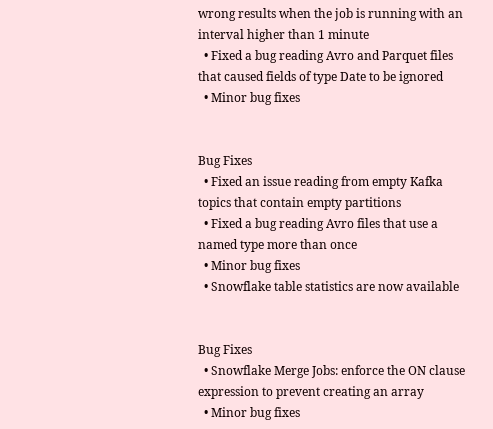wrong results when the job is running with an interval higher than 1 minute
  • Fixed a bug reading Avro and Parquet files that caused fields of type Date to be ignored
  • Minor bug fixes


Bug Fixes
  • Fixed an issue reading from empty Kafka topics that contain empty partitions
  • Fixed a bug reading Avro files that use a named type more than once
  • Minor bug fixes
  • Snowflake table statistics are now available


Bug Fixes
  • Snowflake Merge Jobs: enforce the ON clause expression to prevent creating an array
  • Minor bug fixes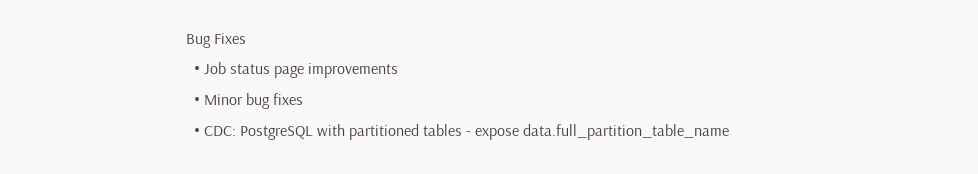Bug Fixes
  • Job status page improvements
  • Minor bug fixes
  • CDC: PostgreSQL with partitioned tables - expose data.full_partition_table_name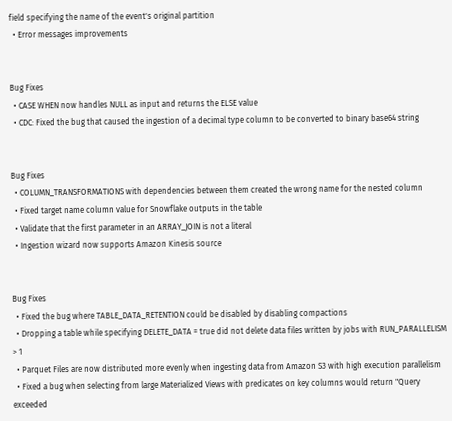field specifying the name of the event's original partition
  • Error messages improvements


Bug Fixes
  • CASE WHEN now handles NULL as input and returns the ELSE value
  • CDC: Fixed the bug that caused the ingestion of a decimal type column to be converted to binary base64 string


Bug Fixes
  • COLUMN_TRANSFORMATIONS with dependencies between them created the wrong name for the nested column
  • Fixed target name column value for Snowflake outputs in the table
  • Validate that the first parameter in an ARRAY_JOIN is not a literal
  • Ingestion wizard now supports Amazon Kinesis source


Bug Fixes
  • Fixed the bug where TABLE_DATA_RETENTION could be disabled by disabling compactions
  • Dropping a table while specifying DELETE_DATA = true did not delete data files written by jobs with RUN_PARALLELISM > 1
  • Parquet Files are now distributed more evenly when ingesting data from Amazon S3 with high execution parallelism
  • Fixed a bug when selecting from large Materialized Views with predicates on key columns would return "Query exceeded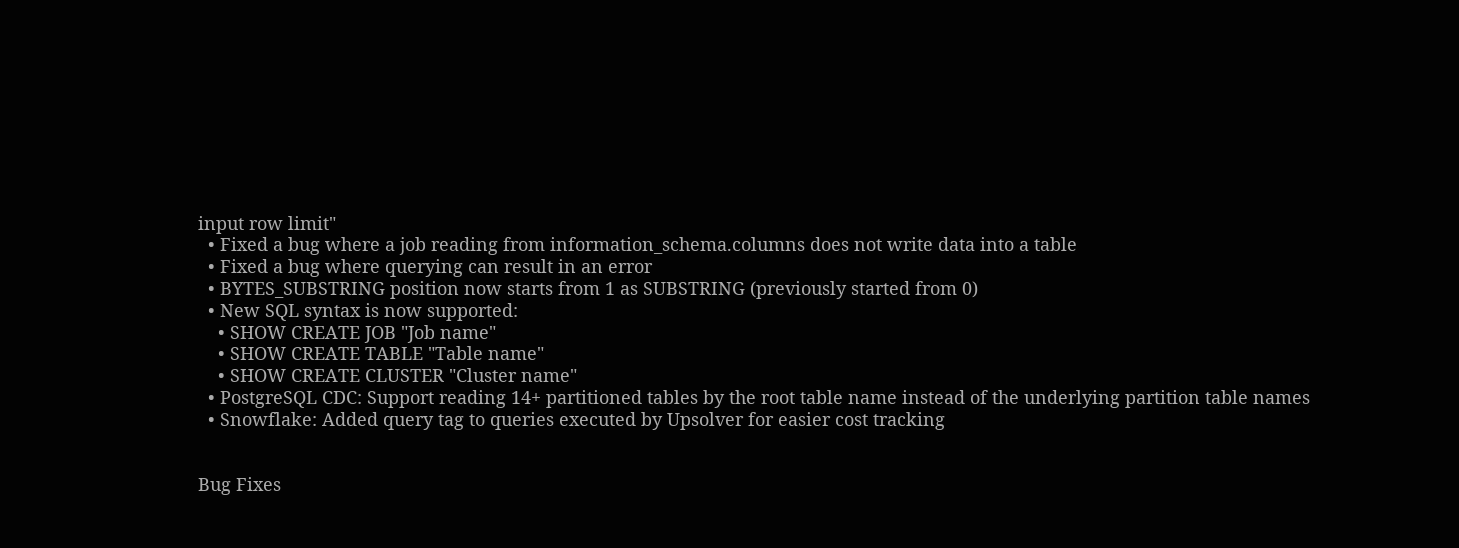input row limit"
  • Fixed a bug where a job reading from information_schema.columns does not write data into a table
  • Fixed a bug where querying can result in an error
  • BYTES_SUBSTRING position now starts from 1 as SUBSTRING (previously started from 0)
  • New SQL syntax is now supported:
    • SHOW CREATE JOB "Job name"
    • SHOW CREATE TABLE "Table name"
    • SHOW CREATE CLUSTER "Cluster name"
  • PostgreSQL CDC: Support reading 14+ partitioned tables by the root table name instead of the underlying partition table names
  • Snowflake: Added query tag to queries executed by Upsolver for easier cost tracking


Bug Fixes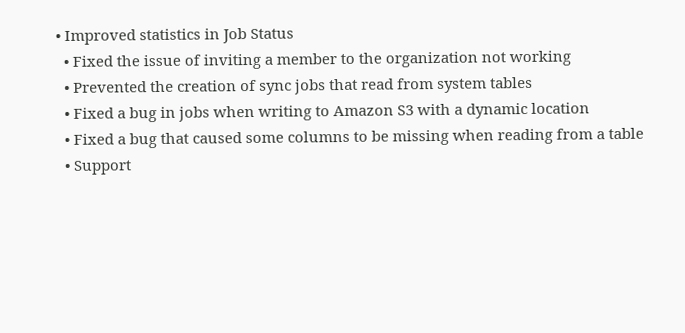• Improved statistics in Job Status
  • Fixed the issue of inviting a member to the organization not working
  • Prevented the creation of sync jobs that read from system tables
  • Fixed a bug in jobs when writing to Amazon S3 with a dynamic location
  • Fixed a bug that caused some columns to be missing when reading from a table
  • Support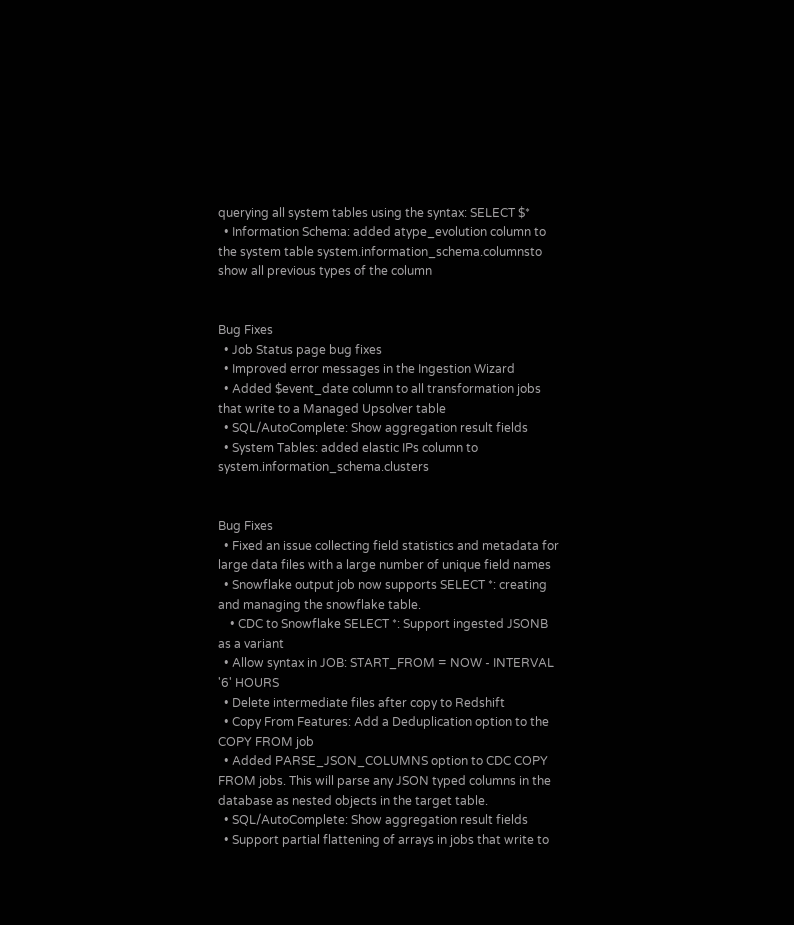querying all system tables using the syntax: SELECT $*
  • Information Schema: added atype_evolution column to the system table system.information_schema.columnsto show all previous types of the column


Bug Fixes
  • Job Status page bug fixes
  • Improved error messages in the Ingestion Wizard
  • Added $event_date column to all transformation jobs that write to a Managed Upsolver table
  • SQL/AutoComplete: Show aggregation result fields
  • System Tables: added elastic IPs column to system.information_schema.clusters


Bug Fixes
  • Fixed an issue collecting field statistics and metadata for large data files with a large number of unique field names
  • Snowflake output job now supports SELECT *: creating and managing the snowflake table.
    • CDC to Snowflake SELECT *: Support ingested JSONB as a variant
  • Allow syntax in JOB: START_FROM = NOW - INTERVAL '6' HOURS
  • Delete intermediate files after copy to Redshift
  • Copy From Features: Add a Deduplication option to the COPY FROM job
  • Added PARSE_JSON_COLUMNS option to CDC COPY FROM jobs. This will parse any JSON typed columns in the database as nested objects in the target table.
  • SQL/AutoComplete: Show aggregation result fields
  • Support partial flattening of arrays in jobs that write to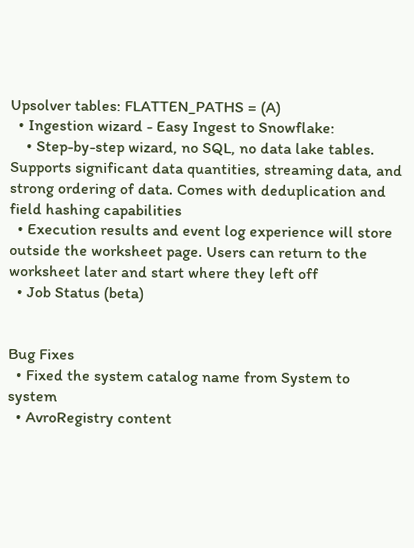Upsolver tables: FLATTEN_PATHS = (A)
  • Ingestion wizard - Easy Ingest to Snowflake:
    • Step-by-step wizard, no SQL, no data lake tables. Supports significant data quantities, streaming data, and strong ordering of data. Comes with deduplication and field hashing capabilities
  • Execution results and event log experience will store outside the worksheet page. Users can return to the worksheet later and start where they left off
  • Job Status (beta)


Bug Fixes
  • Fixed the system catalog name from System to system
  • AvroRegistry content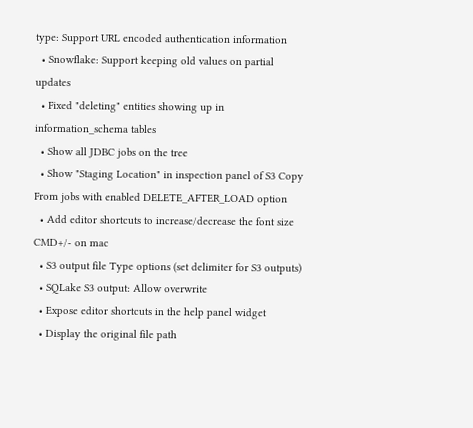type: Support URL encoded authentication information
  • Snowflake: Support keeping old values on partial updates
  • Fixed "deleting" entities showing up in information_schema tables
  • Show all JDBC jobs on the tree
  • Show "Staging Location" in inspection panel of S3 Copy From jobs with enabled DELETE_AFTER_LOAD option
  • Add editor shortcuts to increase/decrease the font size CMD+/- on mac
  • S3 output file Type options (set delimiter for S3 outputs)
  • SQLake S3 output: Allow overwrite
  • Expose editor shortcuts in the help panel widget
  • Display the original file path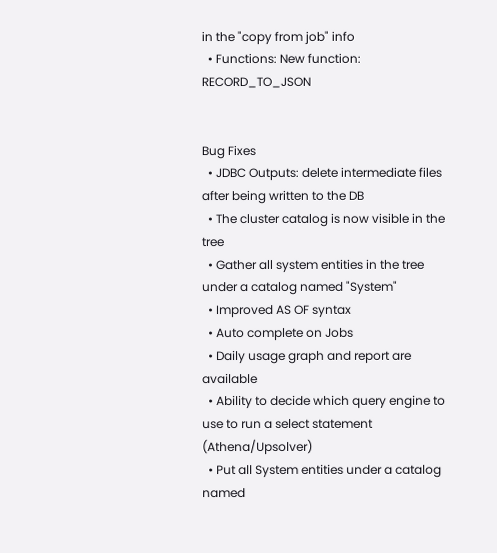in the "copy from job" info
  • Functions: New function: RECORD_TO_JSON


Bug Fixes
  • JDBC Outputs: delete intermediate files after being written to the DB
  • The cluster catalog is now visible in the tree
  • Gather all system entities in the tree under a catalog named "System"
  • Improved AS OF syntax
  • Auto complete on Jobs
  • Daily usage graph and report are available
  • Ability to decide which query engine to use to run a select statement (Athena/Upsolver)
  • Put all System entities under a catalog named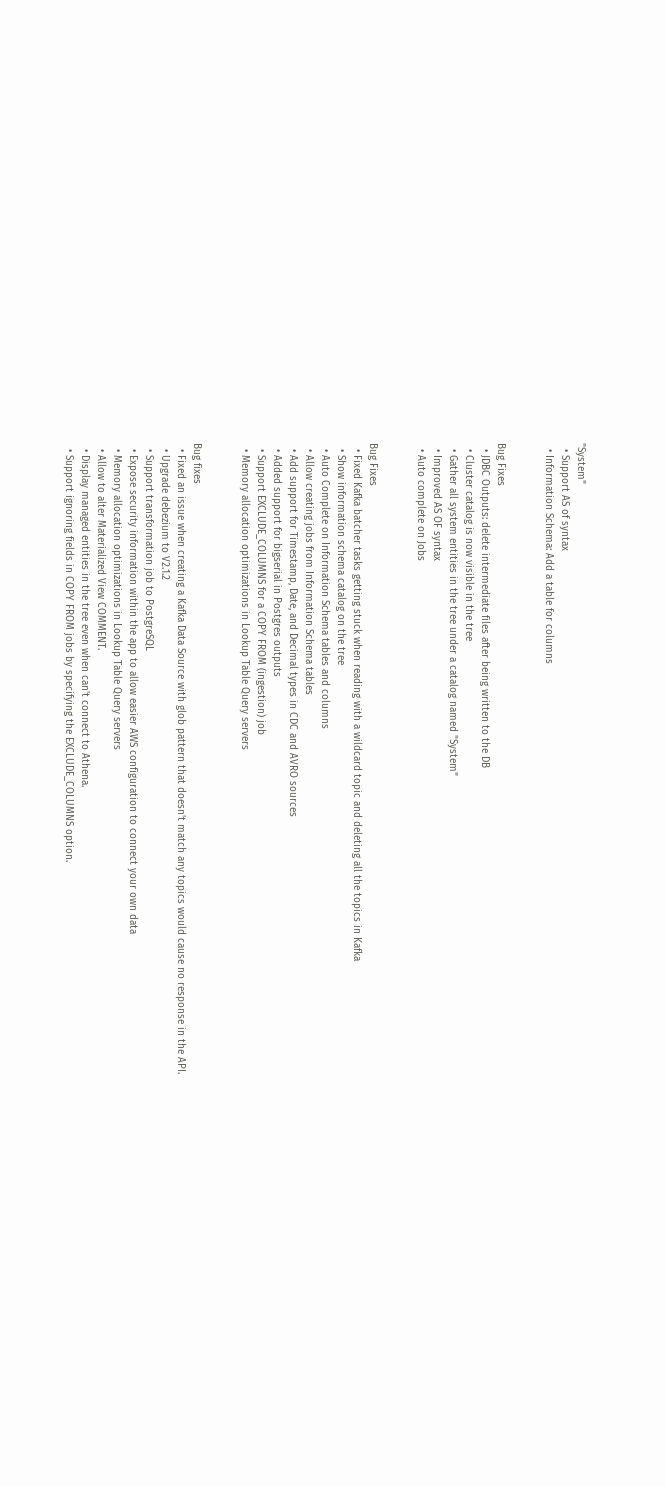"System"
  • Support AS of syntax
  • Information Schema: Add a table for columns


Bug Fixes
  • JDBC Outputs: delete intermediate files after being written to the DB
  • Cluster catalog is now visible in the tree
  • Gather all system entities in the tree under a catalog named "System"
  • Improved AS OF syntax
  • Auto complete on Jobs


Bug Fixes
  • Fixed Kafka batcher tasks getting stuck when reading with a wildcard topic and deleting all the topics in Kafka
  • Show information schema catalog on the tree
  • Auto Complete on Information Schema tables and columns
  • Allow creating jobs from Information Schema tables
  • Add support for Timestamp, Date, and Decimal types in CDC and AVRO sources
  • Added support for bigserial in Postgres outputs
  • Support EXCLUDE_COLUMNS for a COPY FROM (ingestion) job
  • Memory allocation optimizations in Lookup Table Query servers


Bug fixes
  • Fixed an issue when creating a Kafka Data Source with glob pattern that doesn't match any topics would cause no response in the API.
  • Upgrade debezium to V2.1.2
  • Support transformation job to PostgreSQL
  • Expose security information within the app to allow easier AWS configuration to connect your own data
  • Memory allocation optimizations in Lookup Table Query servers
  • Allow to alter Materialized View COMMENT.
  • Display managed entities in the tree even when can't connect to Athena.
  • Support ignoring fields in COPY FROM jobs by specifying the EXCLUDE_COLUMNS option.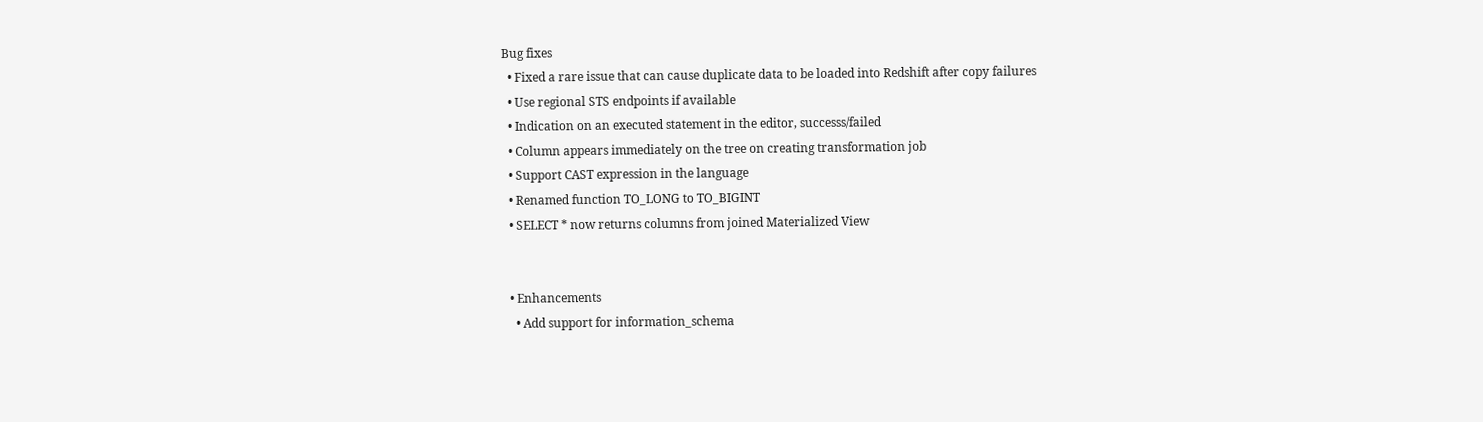Bug fixes
  • Fixed a rare issue that can cause duplicate data to be loaded into Redshift after copy failures
  • Use regional STS endpoints if available
  • Indication on an executed statement in the editor, successs/failed
  • Column appears immediately on the tree on creating transformation job
  • Support CAST expression in the language
  • Renamed function TO_LONG to TO_BIGINT
  • SELECT * now returns columns from joined Materialized View


  • Enhancements
    • Add support for information_schema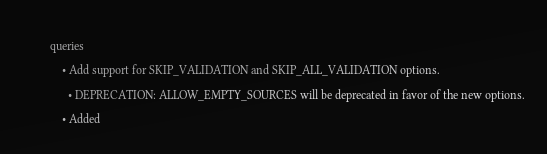queries
    • Add support for SKIP_VALIDATION and SKIP_ALL_VALIDATION options.
      • DEPRECATION: ALLOW_EMPTY_SOURCES will be deprecated in favor of the new options.
    • Added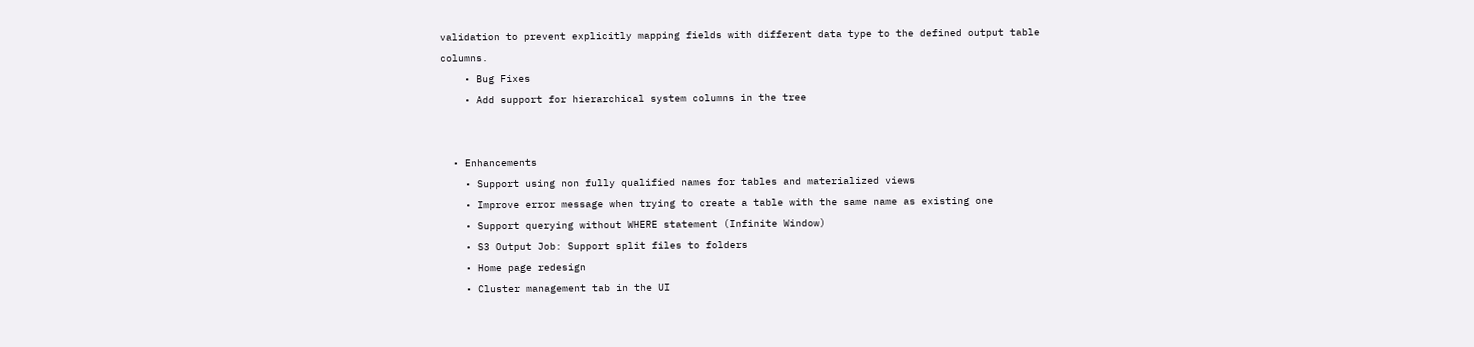validation to prevent explicitly mapping fields with different data type to the defined output table columns.
    • Bug Fixes
    • Add support for hierarchical system columns in the tree


  • Enhancements
    • Support using non fully qualified names for tables and materialized views
    • Improve error message when trying to create a table with the same name as existing one
    • Support querying without WHERE statement (Infinite Window)
    • S3 Output Job: Support split files to folders
    • Home page redesign
    • Cluster management tab in the UI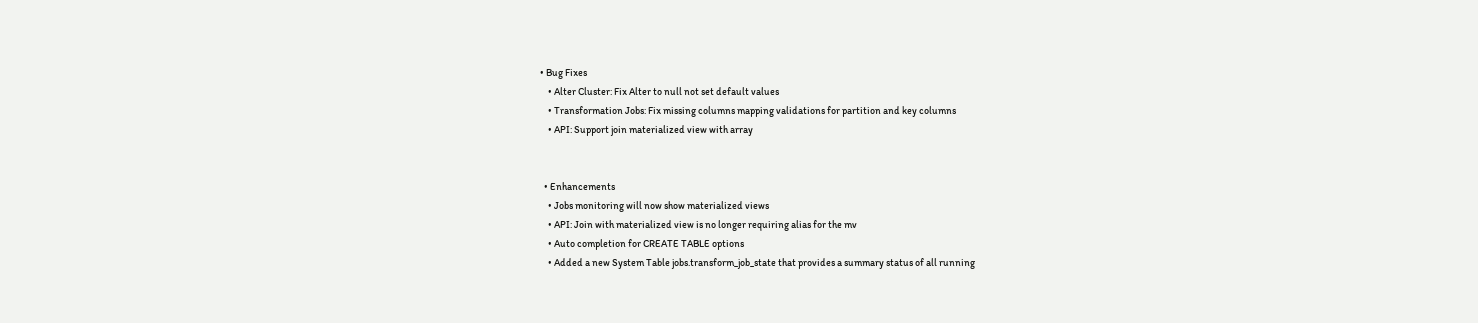• Bug Fixes
    • Alter Cluster: Fix Alter to null not set default values
    • Transformation Jobs: Fix missing columns mapping validations for partition and key columns
    • API: Support join materialized view with array


  • Enhancements
    • Jobs monitoring will now show materialized views
    • API: Join with materialized view is no longer requiring alias for the mv
    • Auto completion for CREATE TABLE options
    • Added a new System Table jobs.transform_job_state that provides a summary status of all running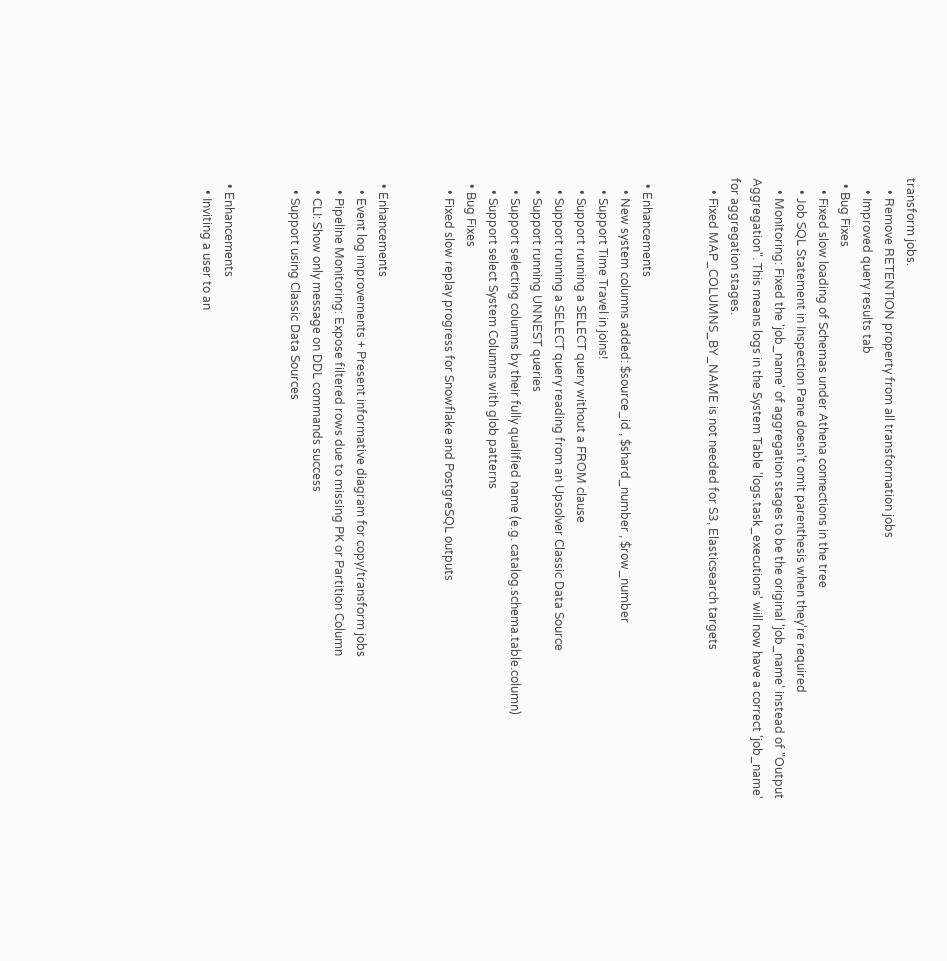transform jobs.
    • Remove RETENTION property from all transformation jobs
    • Improved query results tab
  • Bug Fixes
    • Fixed slow loading of Schemas under Athena connections in the tree
    • Job SQL Statement in Inspection Pane doesn't omit parenthesis when they're required
    • Monitoring: Fixed the 'job_name' of aggregation stages to be the original 'job_name' instead of "Output Aggregation". This means logs in the System Table 'logs.task_executions' will now have a correct 'job_name' for aggregation stages.
    • Fixed MAP_COLUMNS_BY_NAME is not needed for S3, Elasticsearch targets


  • Enhancements
    • New system columns added: $source_id , $shard_number , $row_number
    • Support Time Travel in joins!
    • Support running a SELECT query without a FROM clause
    • Support running a SELECT query reading from an Upsolver Classic Data Source
    • Support running UNNEST queries
    • Support selecting columns by their fully qualified name (e.g. catalog.schema.table.column)
    • Support select System Columns with glob patterns
  • Bug Fixes
    • Fixed slow replay progress for Snowflake and PostgreSQL outputs


  • Enhancements
    • Event log improvements + Present informative diagram for copy/transform jobs
    • Pipeline Monitoring: Expose filtered rows due to missing PK or Partition Column
    • CLI: Show only message on DDL commands success
    • Support using Classic Data Sources


  • Enhancements
    • Inviting a user to an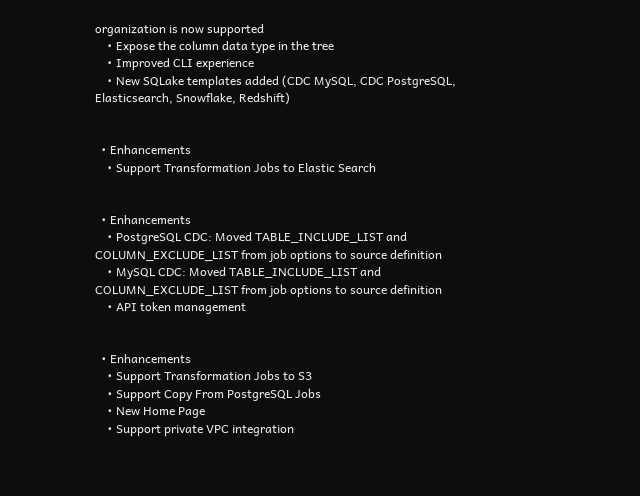organization is now supported
    • Expose the column data type in the tree
    • Improved CLI experience
    • New SQLake templates added (CDC MySQL, CDC PostgreSQL, Elasticsearch, Snowflake, Redshift)


  • Enhancements
    • Support Transformation Jobs to Elastic Search


  • Enhancements
    • PostgreSQL CDC: Moved TABLE_INCLUDE_LIST and COLUMN_EXCLUDE_LIST from job options to source definition
    • MySQL CDC: Moved TABLE_INCLUDE_LIST and COLUMN_EXCLUDE_LIST from job options to source definition
    • API token management


  • Enhancements
    • Support Transformation Jobs to S3
    • Support Copy From PostgreSQL Jobs
    • New Home Page
    • Support private VPC integration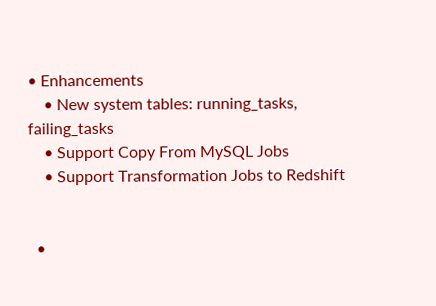• Enhancements
    • New system tables: running_tasks, failing_tasks
    • Support Copy From MySQL Jobs
    • Support Transformation Jobs to Redshift


  •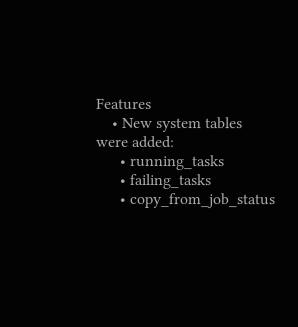Features
    • New system tables were added:
      • running_tasks
      • failing_tasks
      • copy_from_job_status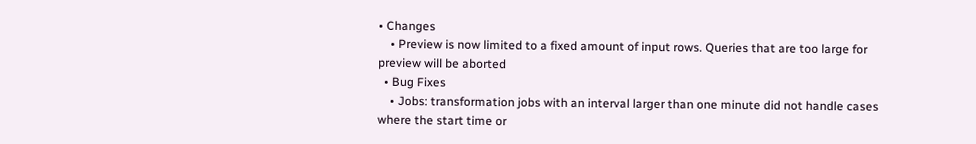• Changes
    • Preview is now limited to a fixed amount of input rows. Queries that are too large for preview will be aborted
  • Bug Fixes
    • Jobs: transformation jobs with an interval larger than one minute did not handle cases where the start time or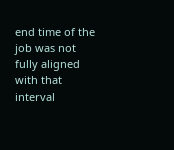end time of the job was not fully aligned with that interval